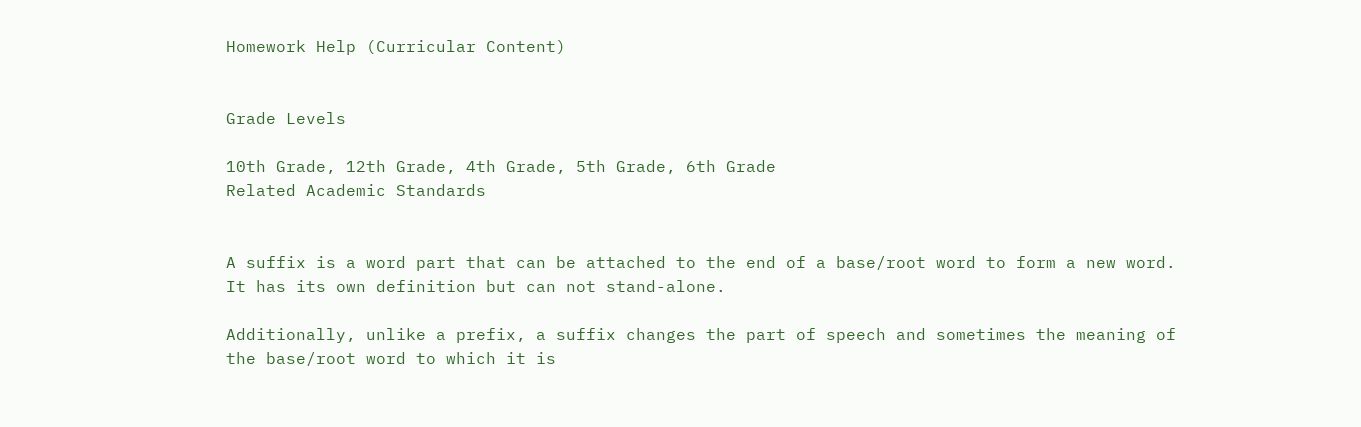Homework Help (Curricular Content)


Grade Levels

10th Grade, 12th Grade, 4th Grade, 5th Grade, 6th Grade
Related Academic Standards


A suffix is a word part that can be attached to the end of a base/root word to form a new word.  It has its own definition but can not stand-alone.

Additionally, unlike a prefix, a suffix changes the part of speech and sometimes the meaning of the base/root word to which it is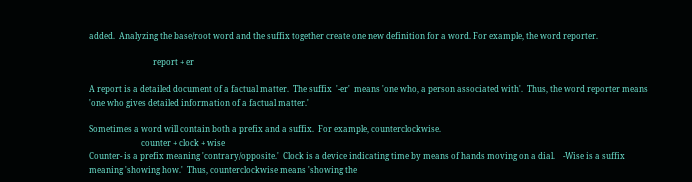added.  Analyzing the base/root word and the suffix together create one new definition for a word. For example, the word reporter.

                                report + er

A report is a detailed document of a factual matter.  The suffix  '-er'  means 'one who, a person associated with'.  Thus, the word reporter means 'one who gives detailed information of a factual matter.'

Sometimes a word will contain both a prefix and a suffix.  For example, counterclockwise.
                          counter + clock + wise
Counter- is a prefix meaning 'contrary/opposite.'  Clock is a device indicating time by means of hands moving on a dial.    -Wise is a suffix meaning 'showing how.'  Thus, counterclockwise means 'showing the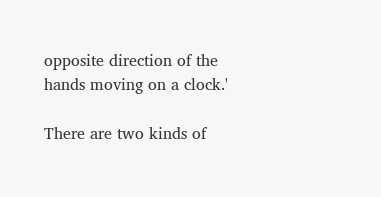opposite direction of the hands moving on a clock.'

There are two kinds of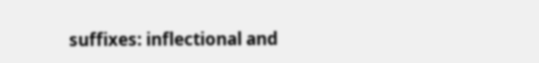suffixes: inflectional and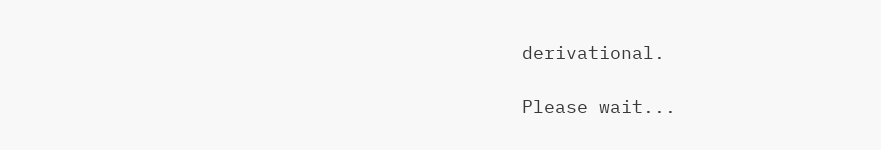derivational.

Please wait...